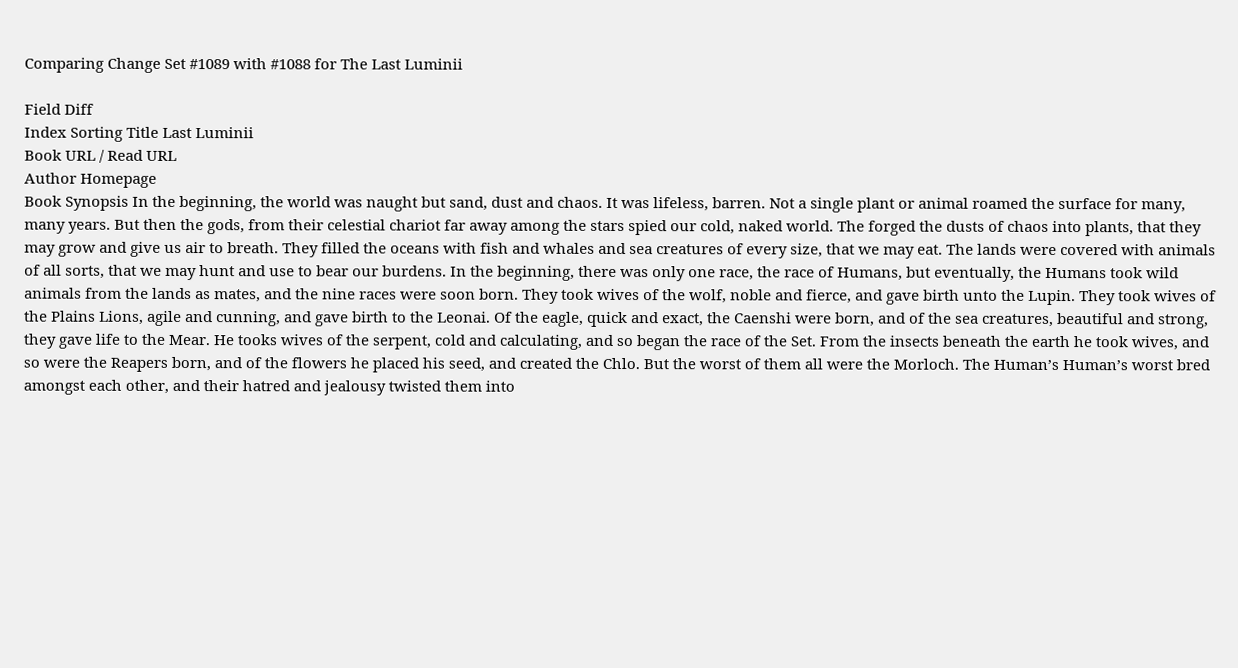Comparing Change Set #1089 with #1088 for The Last Luminii

Field Diff
Index Sorting Title Last Luminii
Book URL / Read URL
Author Homepage
Book Synopsis In the beginning, the world was naught but sand, dust and chaos. It was lifeless, barren. Not a single plant or animal roamed the surface for many, many years. But then the gods, from their celestial chariot far away among the stars spied our cold, naked world. The forged the dusts of chaos into plants, that they may grow and give us air to breath. They filled the oceans with fish and whales and sea creatures of every size, that we may eat. The lands were covered with animals of all sorts, that we may hunt and use to bear our burdens. In the beginning, there was only one race, the race of Humans, but eventually, the Humans took wild animals from the lands as mates, and the nine races were soon born. They took wives of the wolf, noble and fierce, and gave birth unto the Lupin. They took wives of the Plains Lions, agile and cunning, and gave birth to the Leonai. Of the eagle, quick and exact, the Caenshi were born, and of the sea creatures, beautiful and strong, they gave life to the Mear. He tooks wives of the serpent, cold and calculating, and so began the race of the Set. From the insects beneath the earth he took wives, and so were the Reapers born, and of the flowers he placed his seed, and created the Chlo. But the worst of them all were the Morloch. The Human’s Human’s worst bred amongst each other, and their hatred and jealousy twisted them into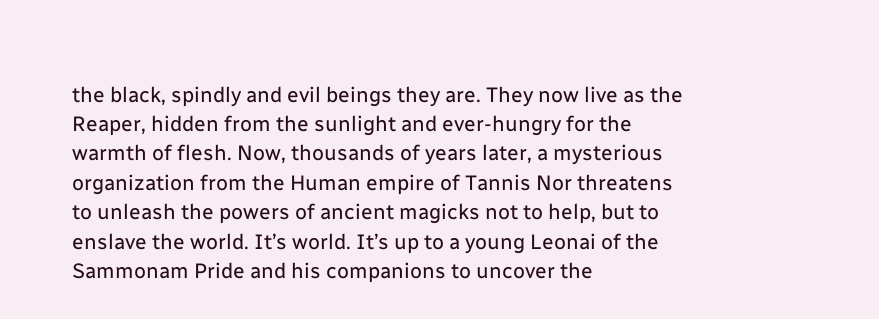the black, spindly and evil beings they are. They now live as the Reaper, hidden from the sunlight and ever-hungry for the warmth of flesh. Now, thousands of years later, a mysterious organization from the Human empire of Tannis Nor threatens to unleash the powers of ancient magicks not to help, but to enslave the world. It’s world. It’s up to a young Leonai of the Sammonam Pride and his companions to uncover the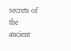secrets of the ancient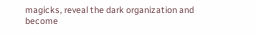magicks, reveal the dark organization and become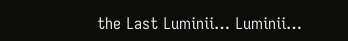the Last Luminii… Luminii…